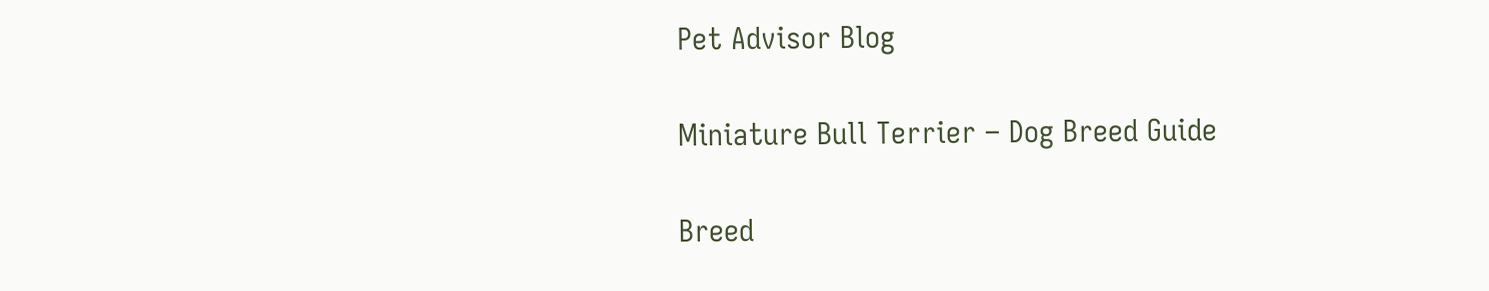Pet Advisor Blog

Miniature Bull Terrier – Dog Breed Guide

Breed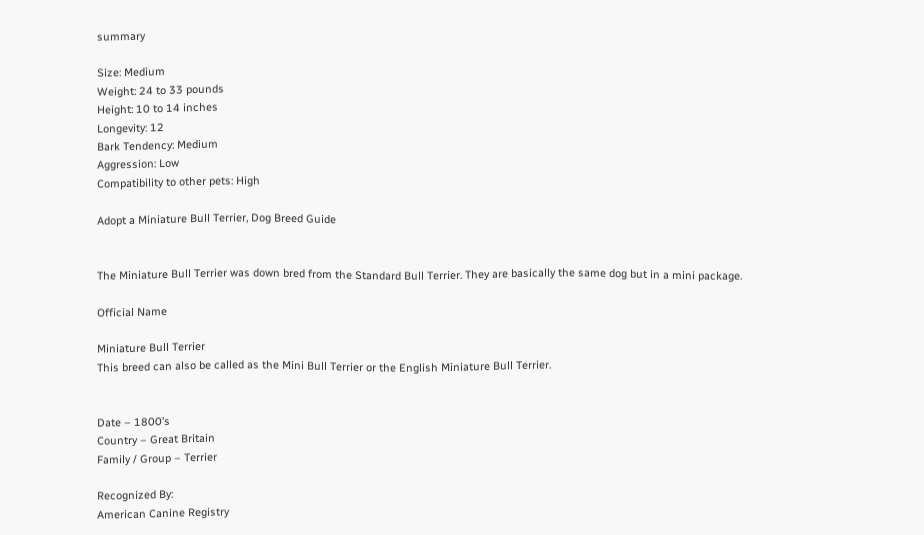summary

Size: Medium
Weight: 24 to 33 pounds
Height: 10 to 14 inches
Longevity: 12
Bark Tendency: Medium
Aggression: Low
Compatibility to other pets: High

Adopt a Miniature Bull Terrier, Dog Breed Guide


The Miniature Bull Terrier was down bred from the Standard Bull Terrier. They are basically the same dog but in a mini package.

Official Name

Miniature Bull Terrier
This breed can also be called as the Mini Bull Terrier or the English Miniature Bull Terrier.


Date – 1800’s
Country – Great Britain
Family / Group – Terrier

Recognized By:
American Canine Registry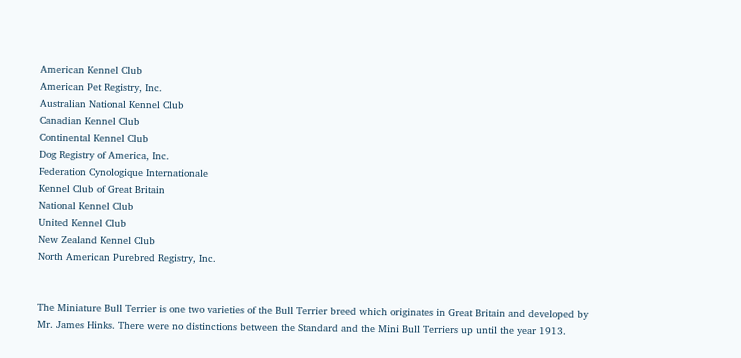American Kennel Club
American Pet Registry, Inc.
Australian National Kennel Club
Canadian Kennel Club
Continental Kennel Club
Dog Registry of America, Inc.
Federation Cynologique Internationale
Kennel Club of Great Britain
National Kennel Club
United Kennel Club
New Zealand Kennel Club
North American Purebred Registry, Inc.


The Miniature Bull Terrier is one two varieties of the Bull Terrier breed which originates in Great Britain and developed by Mr. James Hinks. There were no distinctions between the Standard and the Mini Bull Terriers up until the year 1913.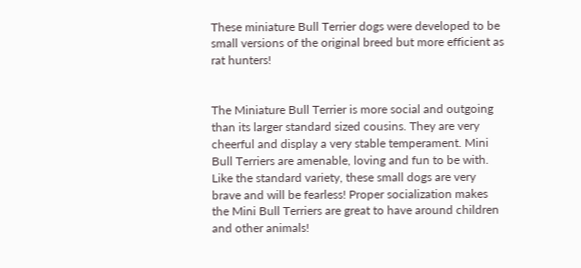These miniature Bull Terrier dogs were developed to be small versions of the original breed but more efficient as rat hunters!


The Miniature Bull Terrier is more social and outgoing than its larger standard sized cousins. They are very cheerful and display a very stable temperament. Mini Bull Terriers are amenable, loving and fun to be with. Like the standard variety, these small dogs are very brave and will be fearless! Proper socialization makes the Mini Bull Terriers are great to have around children and other animals!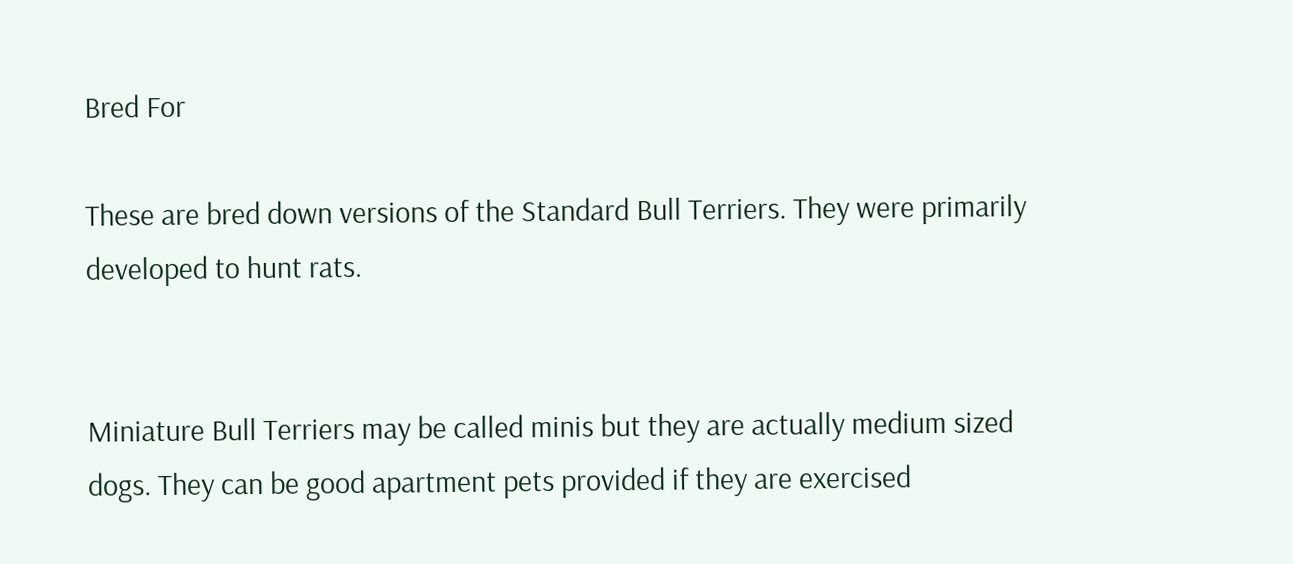Bred For

These are bred down versions of the Standard Bull Terriers. They were primarily developed to hunt rats.


Miniature Bull Terriers may be called minis but they are actually medium sized dogs. They can be good apartment pets provided if they are exercised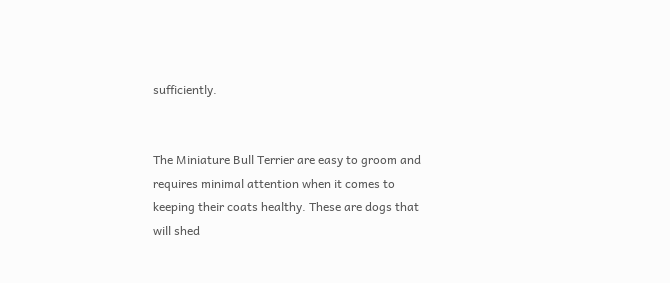sufficiently.


The Miniature Bull Terrier are easy to groom and requires minimal attention when it comes to keeping their coats healthy. These are dogs that will shed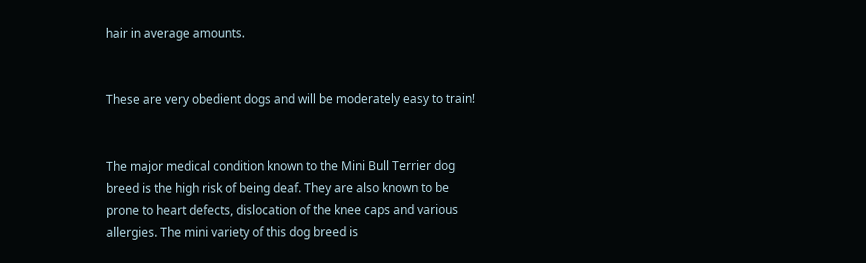hair in average amounts.


These are very obedient dogs and will be moderately easy to train!


The major medical condition known to the Mini Bull Terrier dog breed is the high risk of being deaf. They are also known to be prone to heart defects, dislocation of the knee caps and various allergies. The mini variety of this dog breed is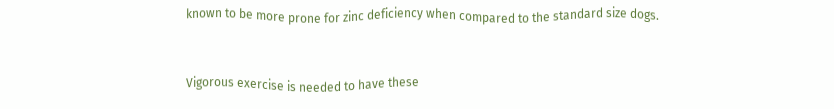known to be more prone for zinc deficiency when compared to the standard size dogs.


Vigorous exercise is needed to have these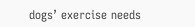dogs’ exercise needs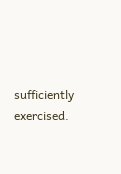sufficiently exercised.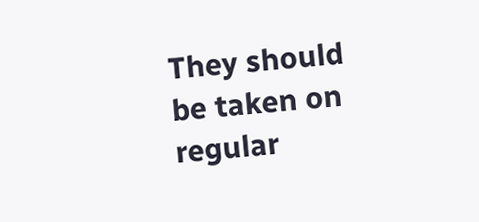They should be taken on regular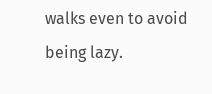walks even to avoid being lazy.